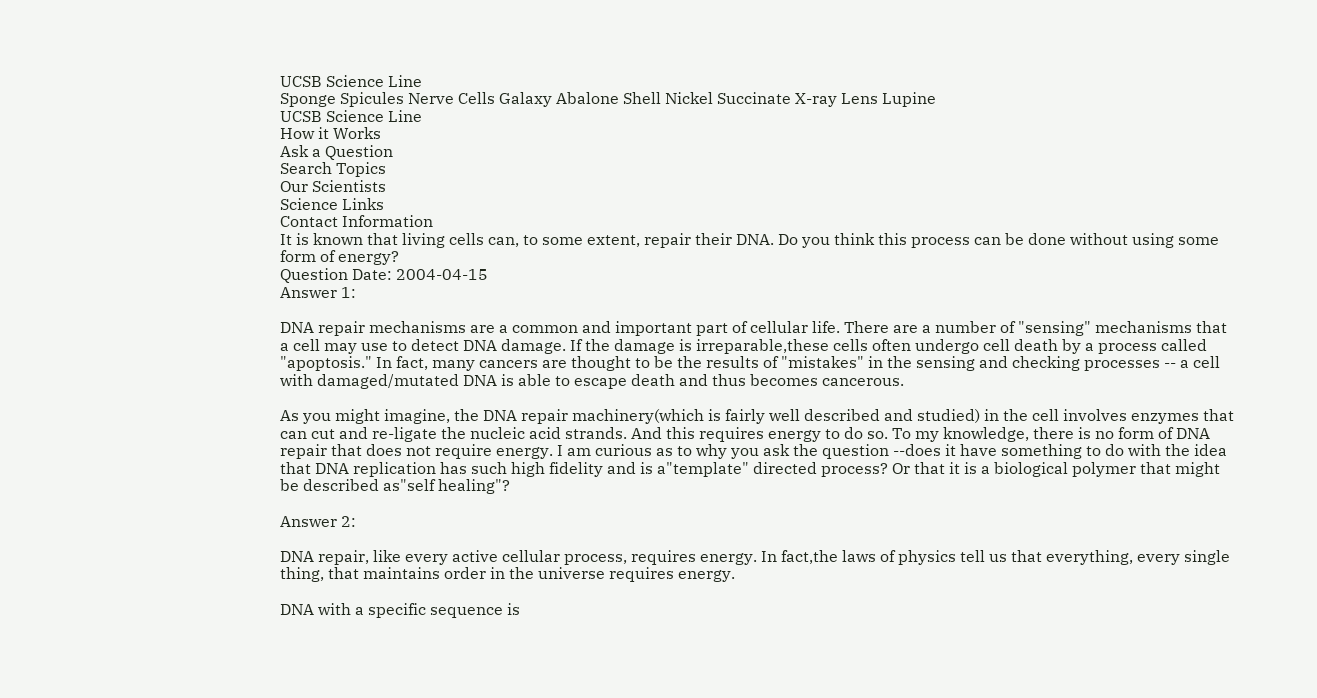UCSB Science Line
Sponge Spicules Nerve Cells Galaxy Abalone Shell Nickel Succinate X-ray Lens Lupine
UCSB Science Line
How it Works
Ask a Question
Search Topics
Our Scientists
Science Links
Contact Information
It is known that living cells can, to some extent, repair their DNA. Do you think this process can be done without using some form of energy?
Question Date: 2004-04-15
Answer 1:

DNA repair mechanisms are a common and important part of cellular life. There are a number of "sensing" mechanisms that a cell may use to detect DNA damage. If the damage is irreparable,these cells often undergo cell death by a process called "apoptosis." In fact, many cancers are thought to be the results of "mistakes" in the sensing and checking processes -- a cell with damaged/mutated DNA is able to escape death and thus becomes cancerous.

As you might imagine, the DNA repair machinery(which is fairly well described and studied) in the cell involves enzymes that can cut and re-ligate the nucleic acid strands. And this requires energy to do so. To my knowledge, there is no form of DNA repair that does not require energy. I am curious as to why you ask the question --does it have something to do with the idea that DNA replication has such high fidelity and is a"template" directed process? Or that it is a biological polymer that might be described as"self healing"?

Answer 2:

DNA repair, like every active cellular process, requires energy. In fact,the laws of physics tell us that everything, every single thing, that maintains order in the universe requires energy.

DNA with a specific sequence is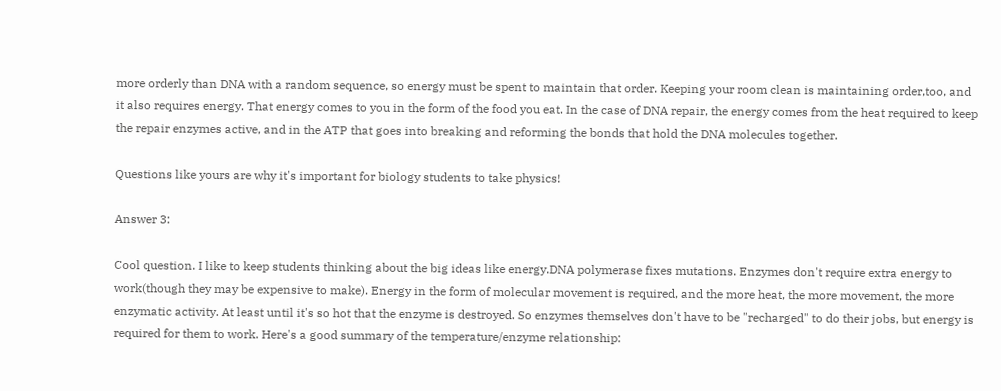more orderly than DNA with a random sequence, so energy must be spent to maintain that order. Keeping your room clean is maintaining order,too, and it also requires energy. That energy comes to you in the form of the food you eat. In the case of DNA repair, the energy comes from the heat required to keep the repair enzymes active, and in the ATP that goes into breaking and reforming the bonds that hold the DNA molecules together.

Questions like yours are why it's important for biology students to take physics!

Answer 3:

Cool question. I like to keep students thinking about the big ideas like energy.DNA polymerase fixes mutations. Enzymes don't require extra energy to work(though they may be expensive to make). Energy in the form of molecular movement is required, and the more heat, the more movement, the more enzymatic activity. At least until it's so hot that the enzyme is destroyed. So enzymes themselves don't have to be "recharged" to do their jobs, but energy is required for them to work. Here's a good summary of the temperature/enzyme relationship: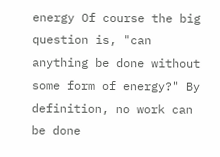energy Of course the big question is, "can anything be done without some form of energy?" By definition, no work can be done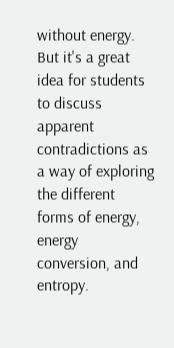without energy. But it's a great idea for students to discuss apparent contradictions as a way of exploring the different forms of energy, energy conversion, and entropy.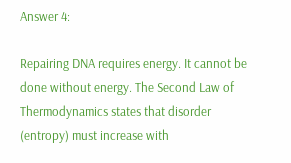Answer 4:

Repairing DNA requires energy. It cannot be done without energy. The Second Law of Thermodynamics states that disorder (entropy) must increase with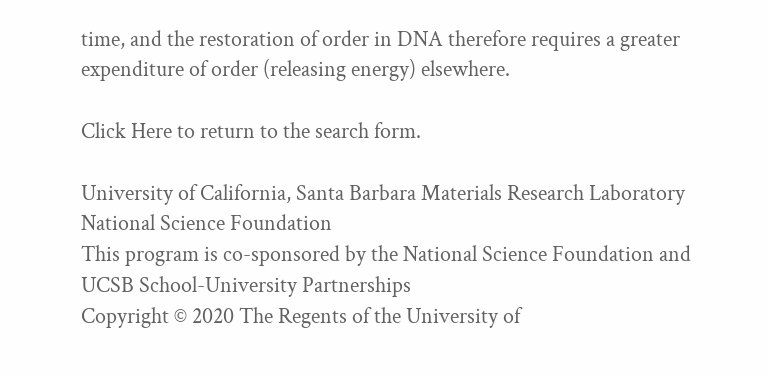time, and the restoration of order in DNA therefore requires a greater expenditure of order (releasing energy) elsewhere.

Click Here to return to the search form.

University of California, Santa Barbara Materials Research Laboratory National Science Foundation
This program is co-sponsored by the National Science Foundation and UCSB School-University Partnerships
Copyright © 2020 The Regents of the University of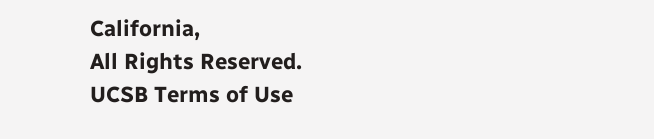California,
All Rights Reserved.
UCSB Terms of Use